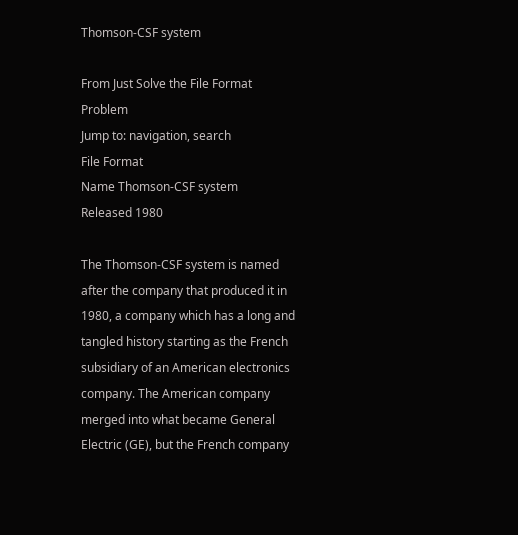Thomson-CSF system

From Just Solve the File Format Problem
Jump to: navigation, search
File Format
Name Thomson-CSF system
Released 1980

The Thomson-CSF system is named after the company that produced it in 1980, a company which has a long and tangled history starting as the French subsidiary of an American electronics company. The American company merged into what became General Electric (GE), but the French company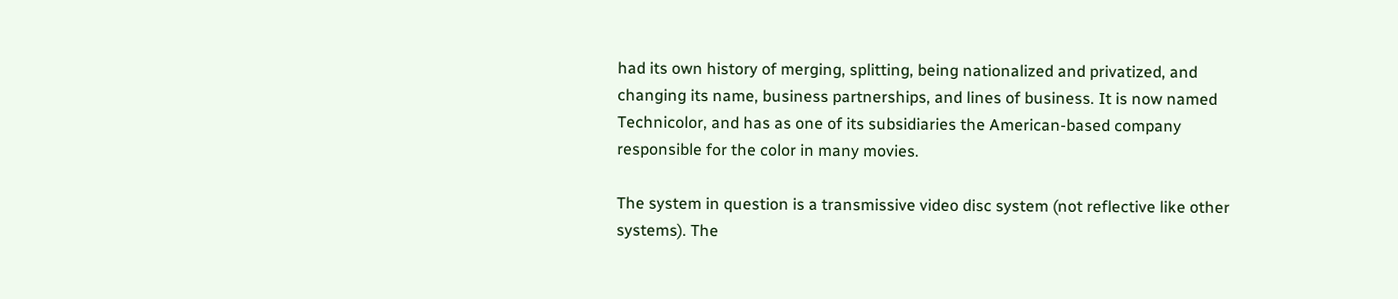had its own history of merging, splitting, being nationalized and privatized, and changing its name, business partnerships, and lines of business. It is now named Technicolor, and has as one of its subsidiaries the American-based company responsible for the color in many movies.

The system in question is a transmissive video disc system (not reflective like other systems). The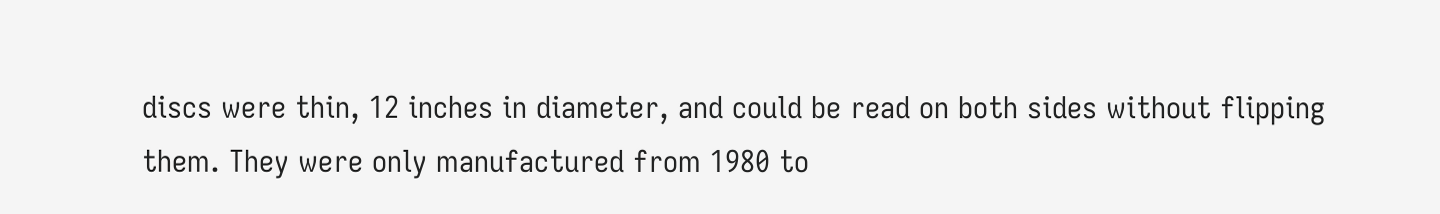discs were thin, 12 inches in diameter, and could be read on both sides without flipping them. They were only manufactured from 1980 to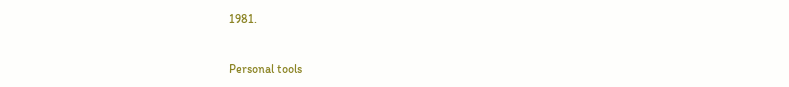1981.


Personal tools